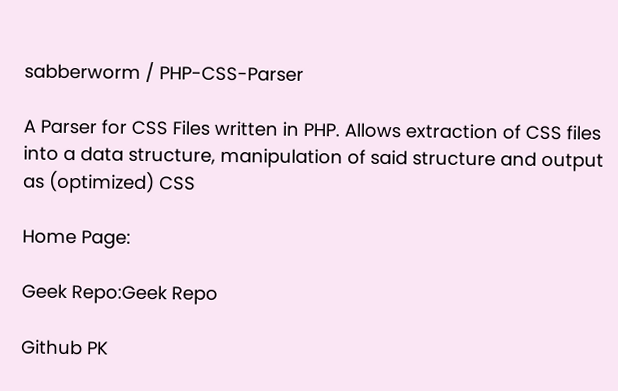sabberworm / PHP-CSS-Parser

A Parser for CSS Files written in PHP. Allows extraction of CSS files into a data structure, manipulation of said structure and output as (optimized) CSS

Home Page:

Geek Repo:Geek Repo

Github PK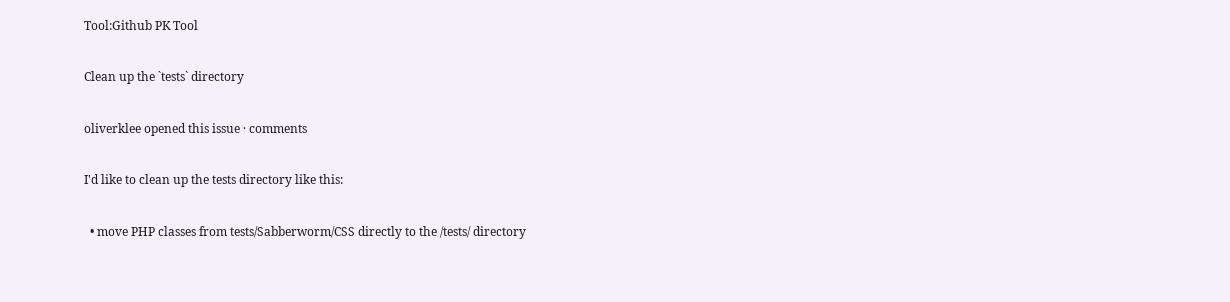Tool:Github PK Tool

Clean up the `tests` directory

oliverklee opened this issue · comments

I'd like to clean up the tests directory like this:

  • move PHP classes from tests/Sabberworm/CSS directly to the /tests/ directory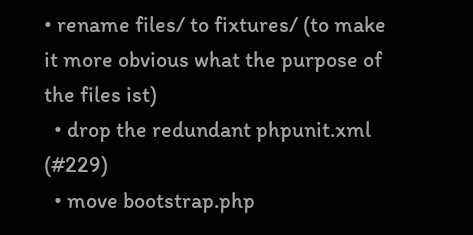• rename files/ to fixtures/ (to make it more obvious what the purpose of the files ist)
  • drop the redundant phpunit.xml (#229)
  • move bootstrap.php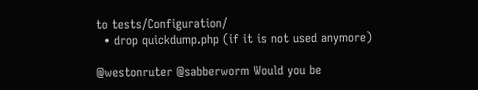to tests/Configuration/
  • drop quickdump.php (if it is not used anymore)

@westonruter @sabberworm Would you be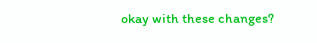okay with these changes?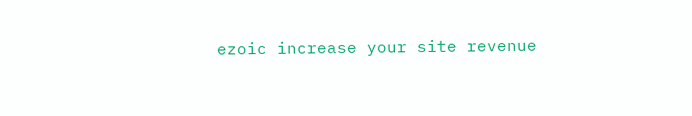ezoic increase your site revenue